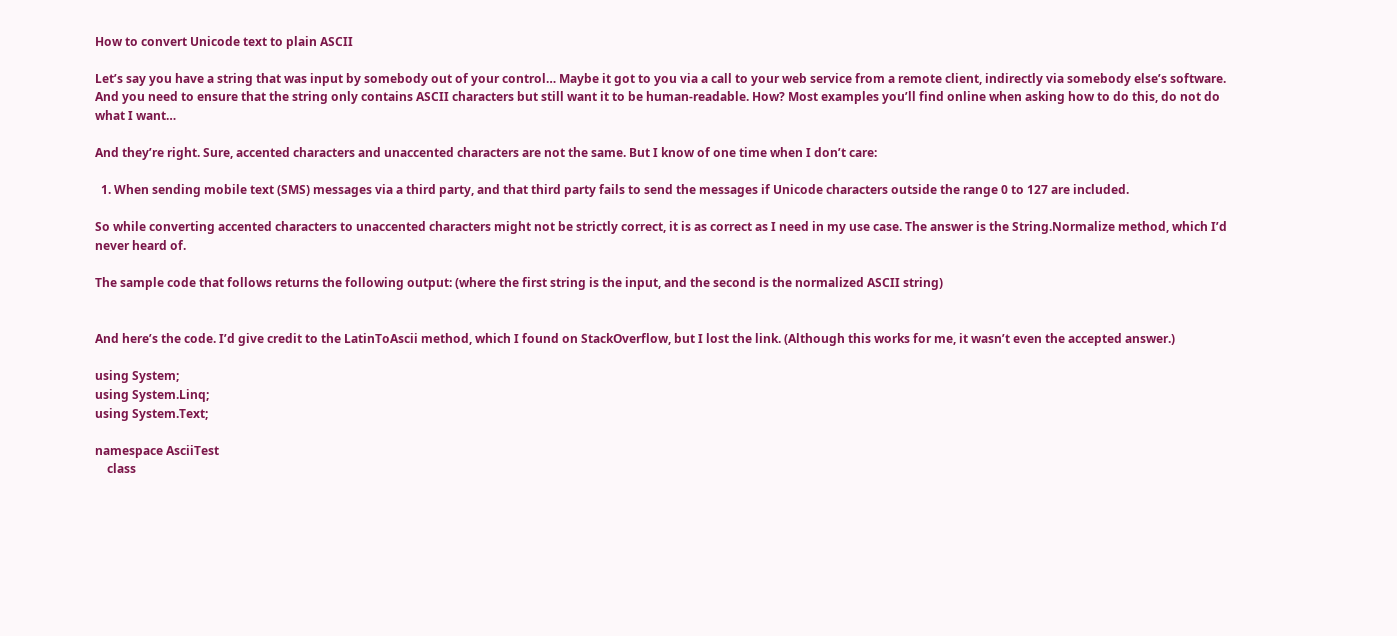How to convert Unicode text to plain ASCII

Let’s say you have a string that was input by somebody out of your control… Maybe it got to you via a call to your web service from a remote client, indirectly via somebody else’s software. And you need to ensure that the string only contains ASCII characters but still want it to be human-readable. How? Most examples you’ll find online when asking how to do this, do not do what I want…

And they’re right. Sure, accented characters and unaccented characters are not the same. But I know of one time when I don’t care:

  1. When sending mobile text (SMS) messages via a third party, and that third party fails to send the messages if Unicode characters outside the range 0 to 127 are included.

So while converting accented characters to unaccented characters might not be strictly correct, it is as correct as I need in my use case. The answer is the String.Normalize method, which I’d never heard of.

The sample code that follows returns the following output: (where the first string is the input, and the second is the normalized ASCII string)


And here’s the code. I’d give credit to the LatinToAscii method, which I found on StackOverflow, but I lost the link. (Although this works for me, it wasn’t even the accepted answer.)

using System;
using System.Linq;
using System.Text;

namespace AsciiTest
    class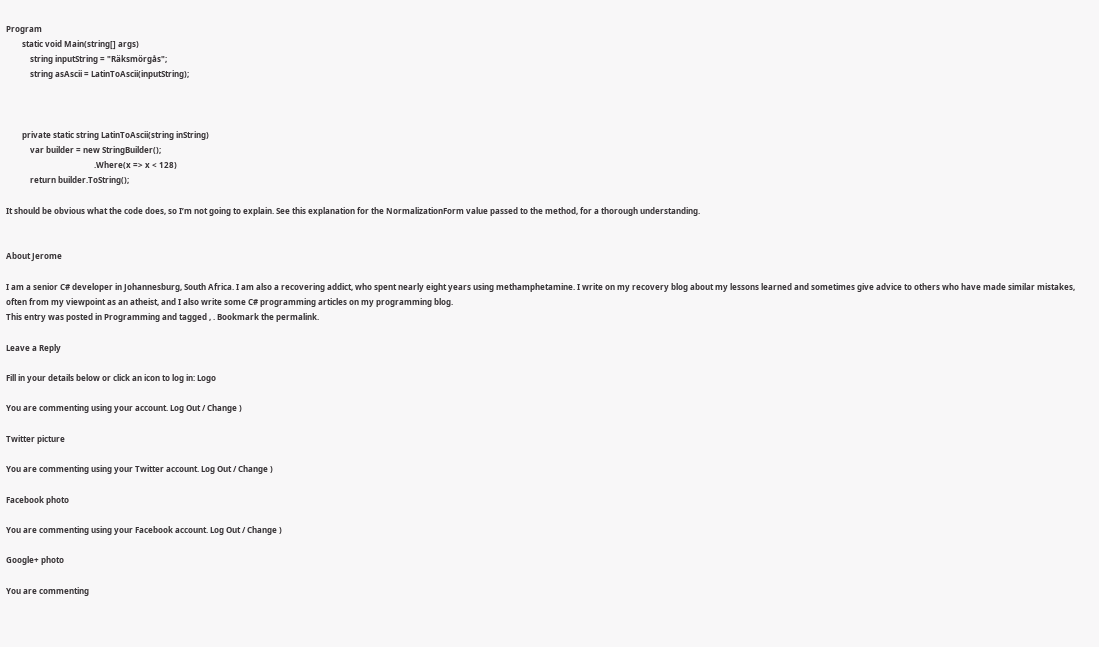Program
        static void Main(string[] args)
            string inputString = "Räksmörgås";
            string asAscii = LatinToAscii(inputString);



        private static string LatinToAscii(string inString)
            var builder = new StringBuilder();
                                            .Where(x => x < 128)
            return builder.ToString();

It should be obvious what the code does, so I’m not going to explain. See this explanation for the NormalizationForm value passed to the method, for a thorough understanding.


About Jerome

I am a senior C# developer in Johannesburg, South Africa. I am also a recovering addict, who spent nearly eight years using methamphetamine. I write on my recovery blog about my lessons learned and sometimes give advice to others who have made similar mistakes, often from my viewpoint as an atheist, and I also write some C# programming articles on my programming blog.
This entry was posted in Programming and tagged , . Bookmark the permalink.

Leave a Reply

Fill in your details below or click an icon to log in: Logo

You are commenting using your account. Log Out / Change )

Twitter picture

You are commenting using your Twitter account. Log Out / Change )

Facebook photo

You are commenting using your Facebook account. Log Out / Change )

Google+ photo

You are commenting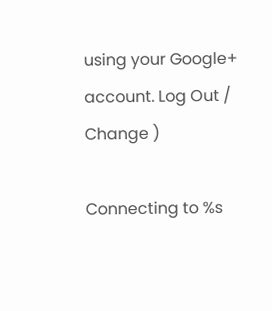using your Google+ account. Log Out / Change )

Connecting to %s